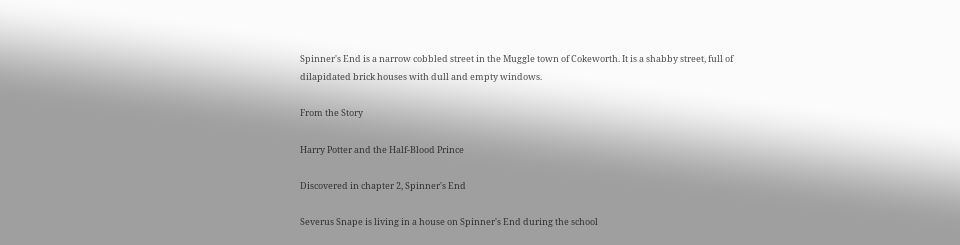Spinner's End is a narrow cobbled street in the Muggle town of Cokeworth. It is a shabby street, full of dilapidated brick houses with dull and empty windows.

From the Story

Harry Potter and the Half-Blood Prince

Discovered in chapter 2, Spinner's End

Severus Snape is living in a house on Spinner's End during the school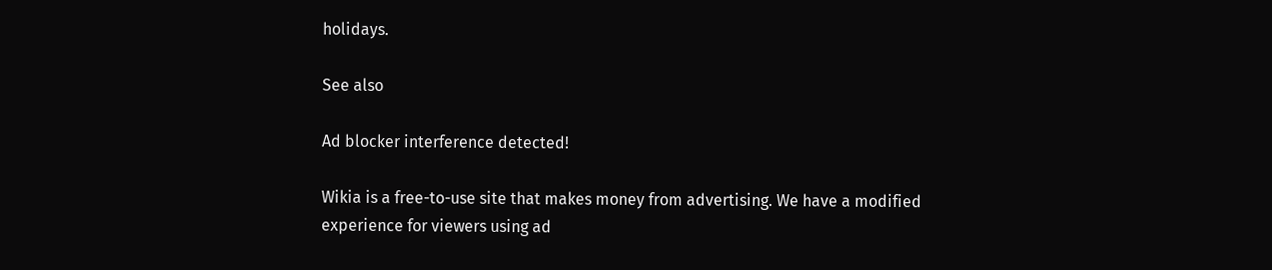holidays.

See also

Ad blocker interference detected!

Wikia is a free-to-use site that makes money from advertising. We have a modified experience for viewers using ad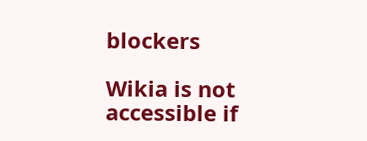blockers

Wikia is not accessible if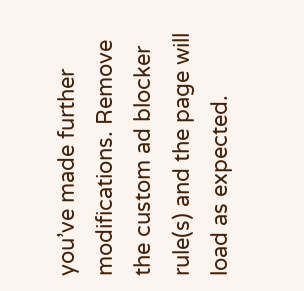you’ve made further modifications. Remove the custom ad blocker rule(s) and the page will load as expected.